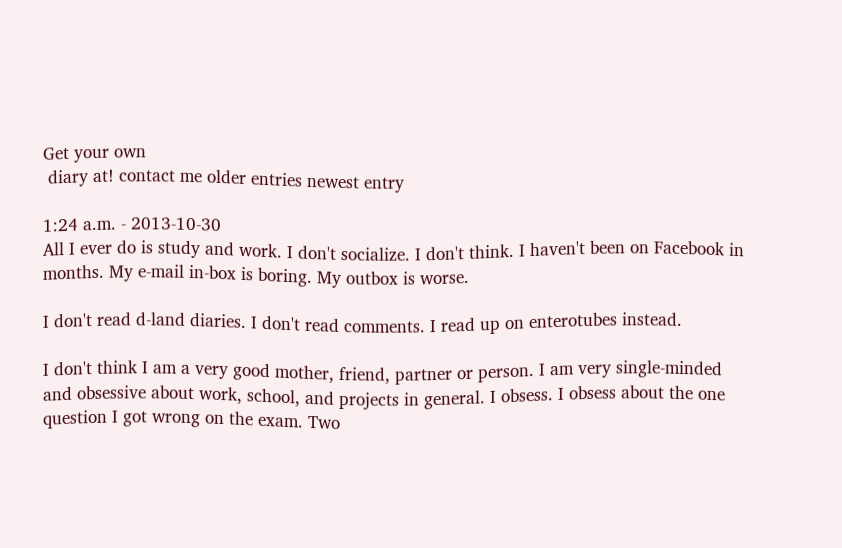Get your own
 diary at! contact me older entries newest entry

1:24 a.m. - 2013-10-30
All I ever do is study and work. I don't socialize. I don't think. I haven't been on Facebook in months. My e-mail in-box is boring. My outbox is worse.

I don't read d-land diaries. I don't read comments. I read up on enterotubes instead.

I don't think I am a very good mother, friend, partner or person. I am very single-minded and obsessive about work, school, and projects in general. I obsess. I obsess about the one question I got wrong on the exam. Two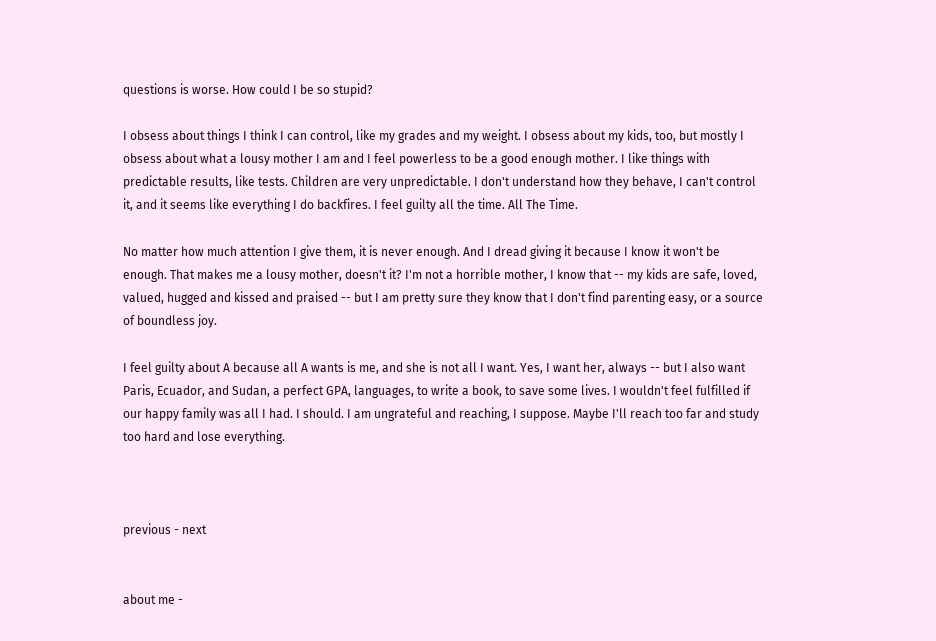questions is worse. How could I be so stupid?

I obsess about things I think I can control, like my grades and my weight. I obsess about my kids, too, but mostly I obsess about what a lousy mother I am and I feel powerless to be a good enough mother. I like things with predictable results, like tests. Children are very unpredictable. I don't understand how they behave, I can't control it, and it seems like everything I do backfires. I feel guilty all the time. All The Time.

No matter how much attention I give them, it is never enough. And I dread giving it because I know it won't be enough. That makes me a lousy mother, doesn't it? I'm not a horrible mother, I know that -- my kids are safe, loved, valued, hugged and kissed and praised -- but I am pretty sure they know that I don't find parenting easy, or a source of boundless joy.

I feel guilty about A because all A wants is me, and she is not all I want. Yes, I want her, always -- but I also want Paris, Ecuador, and Sudan, a perfect GPA, languages, to write a book, to save some lives. I wouldn't feel fulfilled if our happy family was all I had. I should. I am ungrateful and reaching, I suppose. Maybe I'll reach too far and study too hard and lose everything.



previous - next


about me -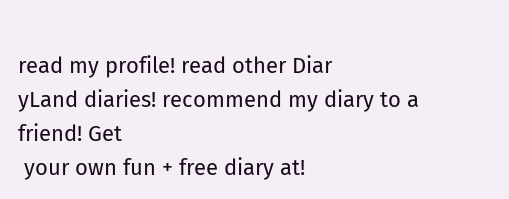read my profile! read other Diar
yLand diaries! recommend my diary to a friend! Get
 your own fun + free diary at!